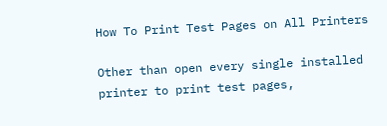How To Print Test Pages on All Printers

Other than open every single installed printer to print test pages,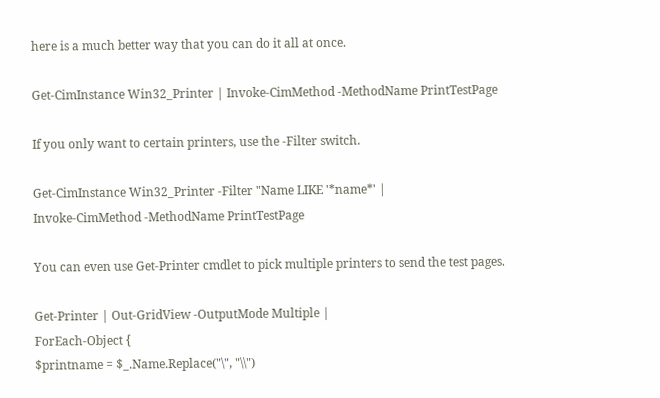here is a much better way that you can do it all at once.

Get-CimInstance Win32_Printer | Invoke-CimMethod -MethodName PrintTestPage

If you only want to certain printers, use the -Filter switch.

Get-CimInstance Win32_Printer -Filter "Name LIKE '*name*' |
Invoke-CimMethod -MethodName PrintTestPage

You can even use Get-Printer cmdlet to pick multiple printers to send the test pages.

Get-Printer | Out-GridView -OutputMode Multiple |
ForEach-Object {
$printname = $_.Name.Replace("\", "\\")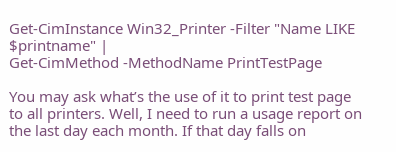Get-CimInstance Win32_Printer -Filter "Name LIKE $printname" |
Get-CimMethod -MethodName PrintTestPage

You may ask what’s the use of it to print test page to all printers. Well, I need to run a usage report on the last day each month. If that day falls on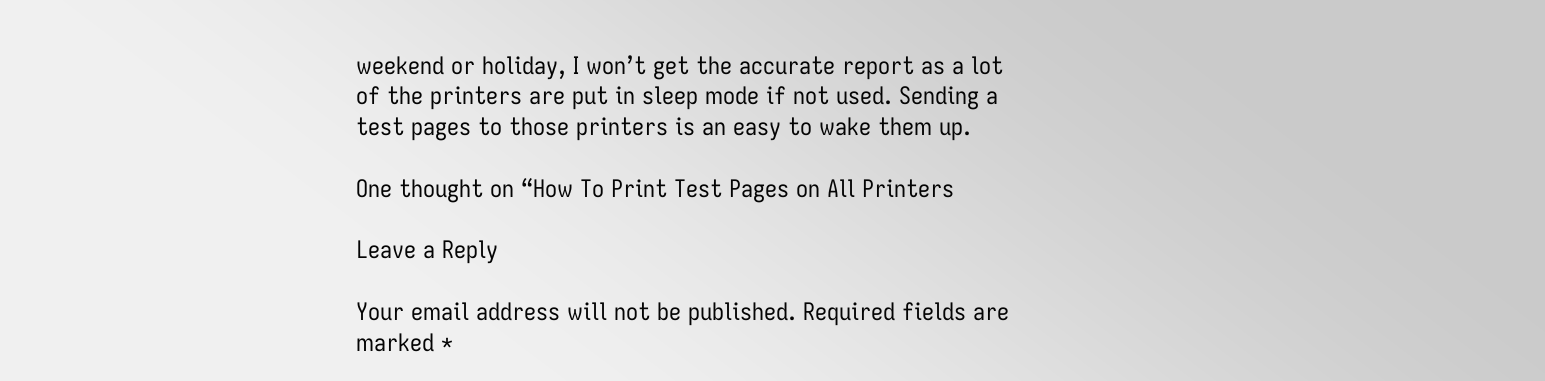weekend or holiday, I won’t get the accurate report as a lot of the printers are put in sleep mode if not used. Sending a test pages to those printers is an easy to wake them up.

One thought on “How To Print Test Pages on All Printers

Leave a Reply

Your email address will not be published. Required fields are marked *